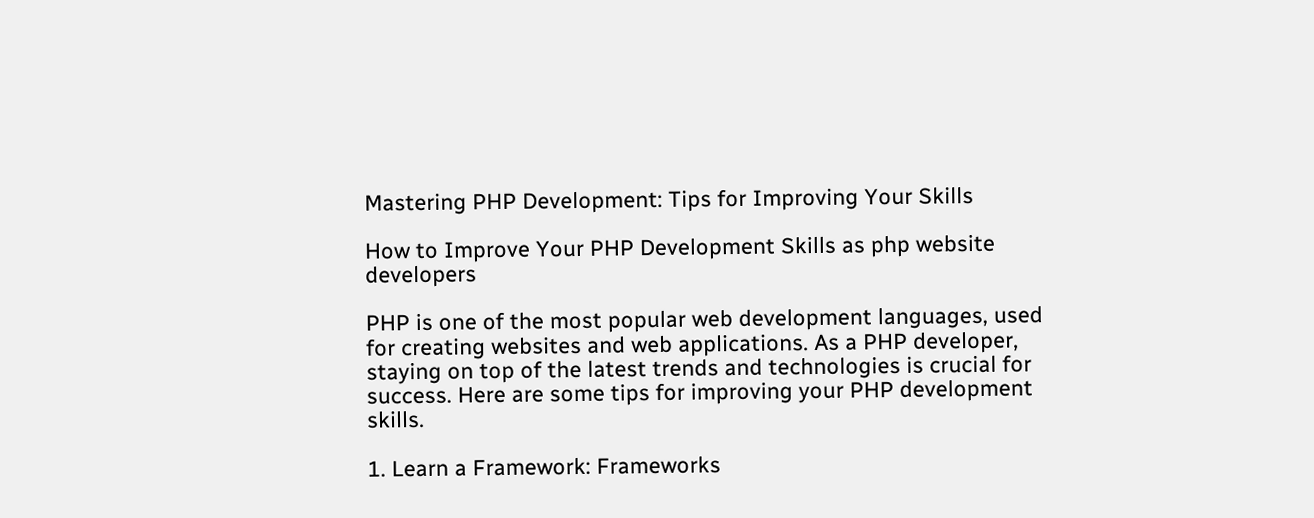Mastering PHP Development: Tips for Improving Your Skills

How to Improve Your PHP Development Skills as php website developers

PHP is one of the most popular web development languages, used for creating websites and web applications. As a PHP developer, staying on top of the latest trends and technologies is crucial for success. Here are some tips for improving your PHP development skills.

1. Learn a Framework: Frameworks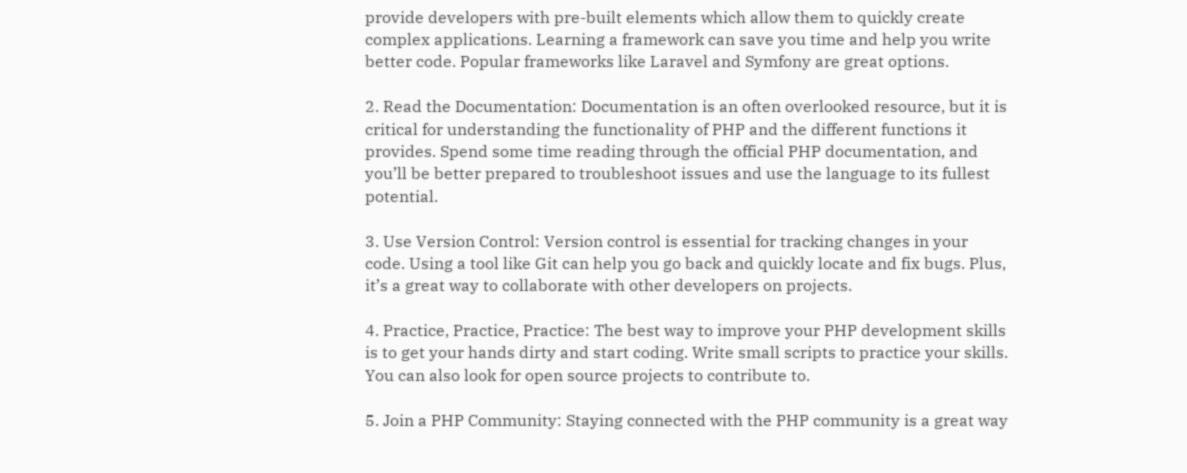provide developers with pre-built elements which allow them to quickly create complex applications. Learning a framework can save you time and help you write better code. Popular frameworks like Laravel and Symfony are great options.

2. Read the Documentation: Documentation is an often overlooked resource, but it is critical for understanding the functionality of PHP and the different functions it provides. Spend some time reading through the official PHP documentation, and you’ll be better prepared to troubleshoot issues and use the language to its fullest potential.

3. Use Version Control: Version control is essential for tracking changes in your code. Using a tool like Git can help you go back and quickly locate and fix bugs. Plus, it’s a great way to collaborate with other developers on projects.

4. Practice, Practice, Practice: The best way to improve your PHP development skills is to get your hands dirty and start coding. Write small scripts to practice your skills. You can also look for open source projects to contribute to.

5. Join a PHP Community: Staying connected with the PHP community is a great way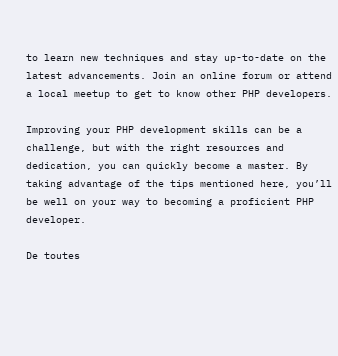to learn new techniques and stay up-to-date on the latest advancements. Join an online forum or attend a local meetup to get to know other PHP developers.

Improving your PHP development skills can be a challenge, but with the right resources and dedication, you can quickly become a master. By taking advantage of the tips mentioned here, you’ll be well on your way to becoming a proficient PHP developer.

De toutes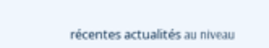récentes actualités au niveau